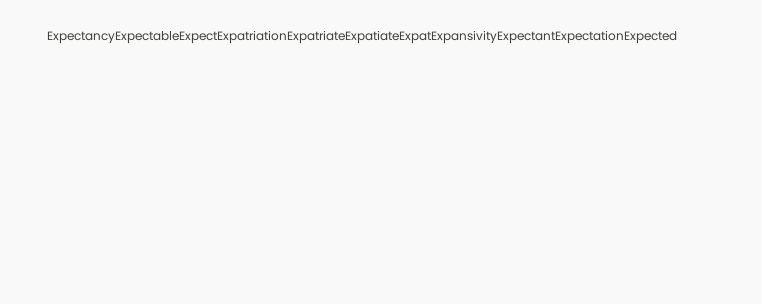ExpectancyExpectableExpectExpatriationExpatriateExpatiateExpatExpansivityExpectantExpectationExpected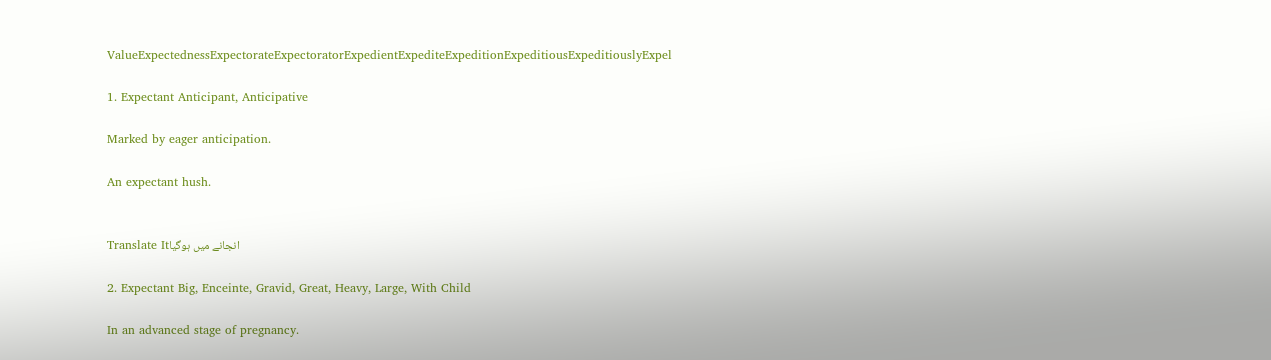ValueExpectednessExpectorateExpectoratorExpedientExpediteExpeditionExpeditiousExpeditiouslyExpel

1. Expectant Anticipant, Anticipative

Marked by eager anticipation.

An expectant hush.


Translate Itانجانے میں ہوگیا

2. Expectant Big, Enceinte, Gravid, Great, Heavy, Large, With Child

In an advanced stage of pregnancy.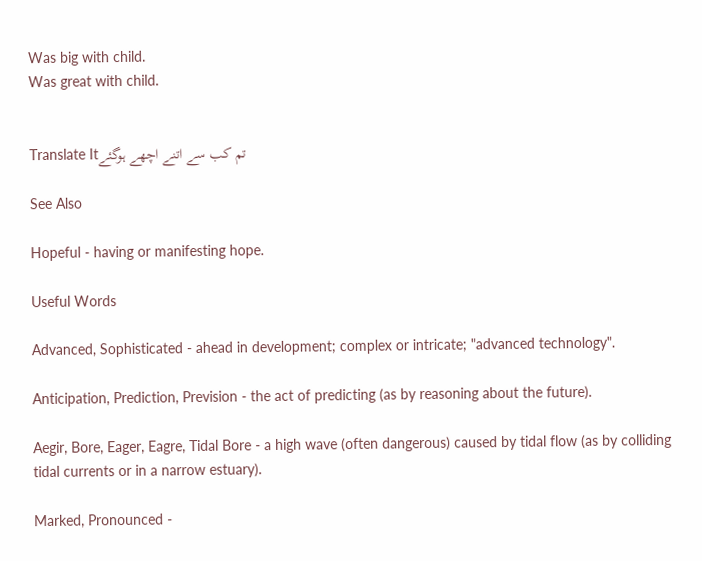Was big with child.
Was great with child.


Translate Itتم کب سے اتنے اچھے ہوگئے

See Also

Hopeful - having or manifesting hope.

Useful Words

Advanced, Sophisticated - ahead in development; complex or intricate; "advanced technology".

Anticipation, Prediction, Prevision - the act of predicting (as by reasoning about the future).

Aegir, Bore, Eager, Eagre, Tidal Bore - a high wave (often dangerous) caused by tidal flow (as by colliding tidal currents or in a narrow estuary).

Marked, Pronounced -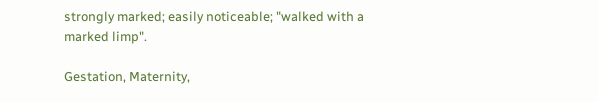strongly marked; easily noticeable; "walked with a marked limp".

Gestation, Maternity,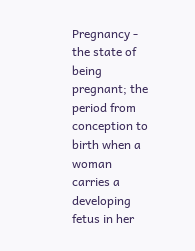Pregnancy - the state of being pregnant; the period from conception to birth when a woman carries a developing fetus in her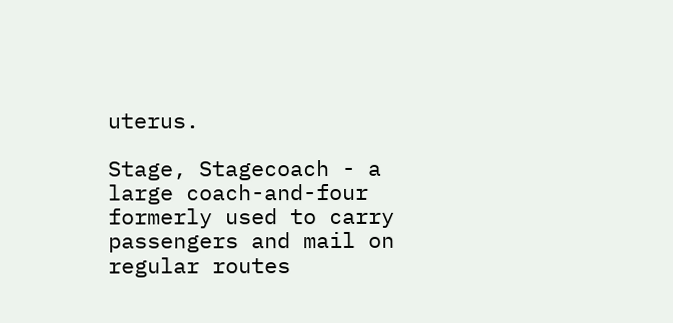uterus.

Stage, Stagecoach - a large coach-and-four formerly used to carry passengers and mail on regular routes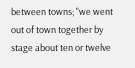between towns; "we went out of town together by stage about ten or twelve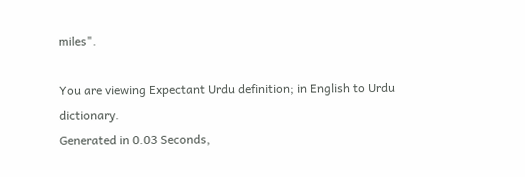miles".

You are viewing Expectant Urdu definition; in English to Urdu dictionary.
Generated in 0.03 Seconds,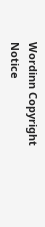Wordinn Copyright Notice